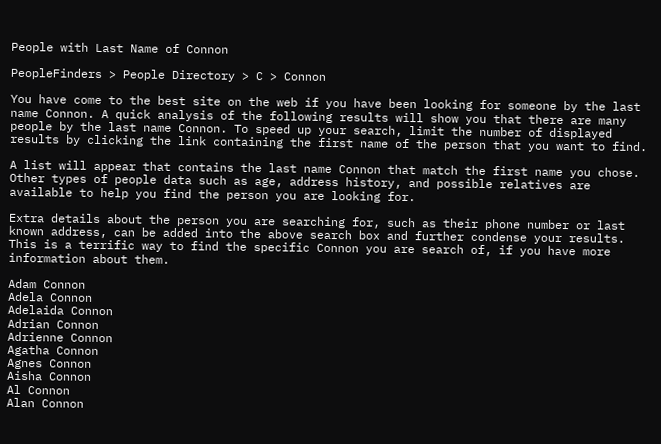People with Last Name of Connon

PeopleFinders > People Directory > C > Connon

You have come to the best site on the web if you have been looking for someone by the last name Connon. A quick analysis of the following results will show you that there are many people by the last name Connon. To speed up your search, limit the number of displayed results by clicking the link containing the first name of the person that you want to find.

A list will appear that contains the last name Connon that match the first name you chose. Other types of people data such as age, address history, and possible relatives are available to help you find the person you are looking for.

Extra details about the person you are searching for, such as their phone number or last known address, can be added into the above search box and further condense your results. This is a terrific way to find the specific Connon you are search of, if you have more information about them.

Adam Connon
Adela Connon
Adelaida Connon
Adrian Connon
Adrienne Connon
Agatha Connon
Agnes Connon
Aisha Connon
Al Connon
Alan Connon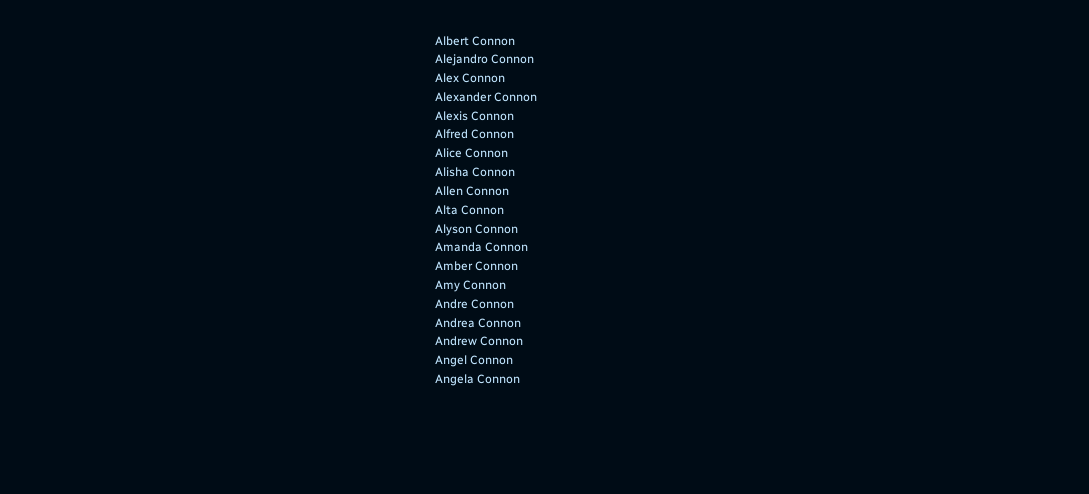Albert Connon
Alejandro Connon
Alex Connon
Alexander Connon
Alexis Connon
Alfred Connon
Alice Connon
Alisha Connon
Allen Connon
Alta Connon
Alyson Connon
Amanda Connon
Amber Connon
Amy Connon
Andre Connon
Andrea Connon
Andrew Connon
Angel Connon
Angela Connon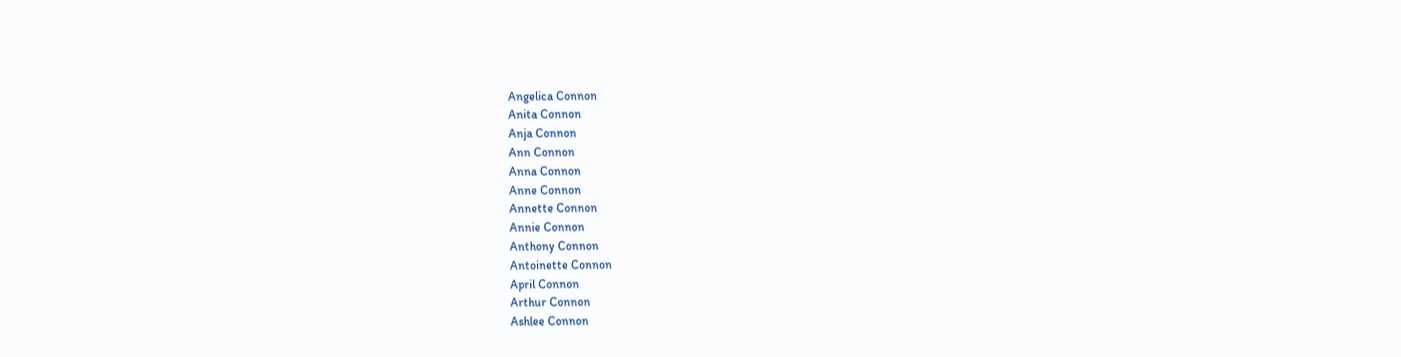Angelica Connon
Anita Connon
Anja Connon
Ann Connon
Anna Connon
Anne Connon
Annette Connon
Annie Connon
Anthony Connon
Antoinette Connon
April Connon
Arthur Connon
Ashlee Connon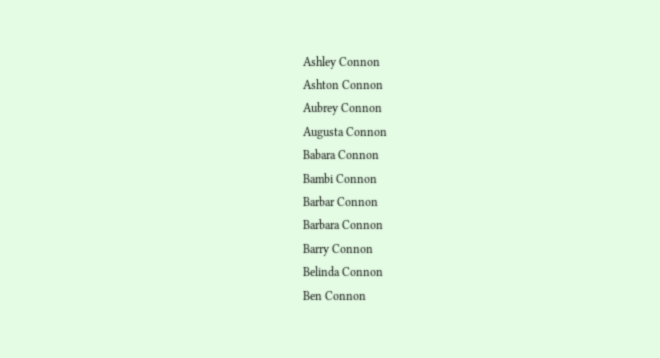Ashley Connon
Ashton Connon
Aubrey Connon
Augusta Connon
Babara Connon
Bambi Connon
Barbar Connon
Barbara Connon
Barry Connon
Belinda Connon
Ben Connon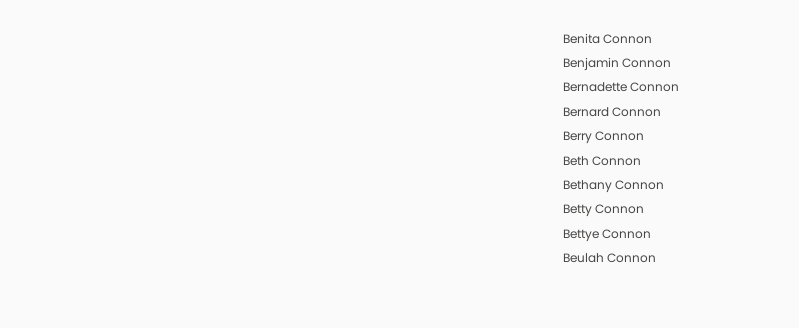Benita Connon
Benjamin Connon
Bernadette Connon
Bernard Connon
Berry Connon
Beth Connon
Bethany Connon
Betty Connon
Bettye Connon
Beulah Connon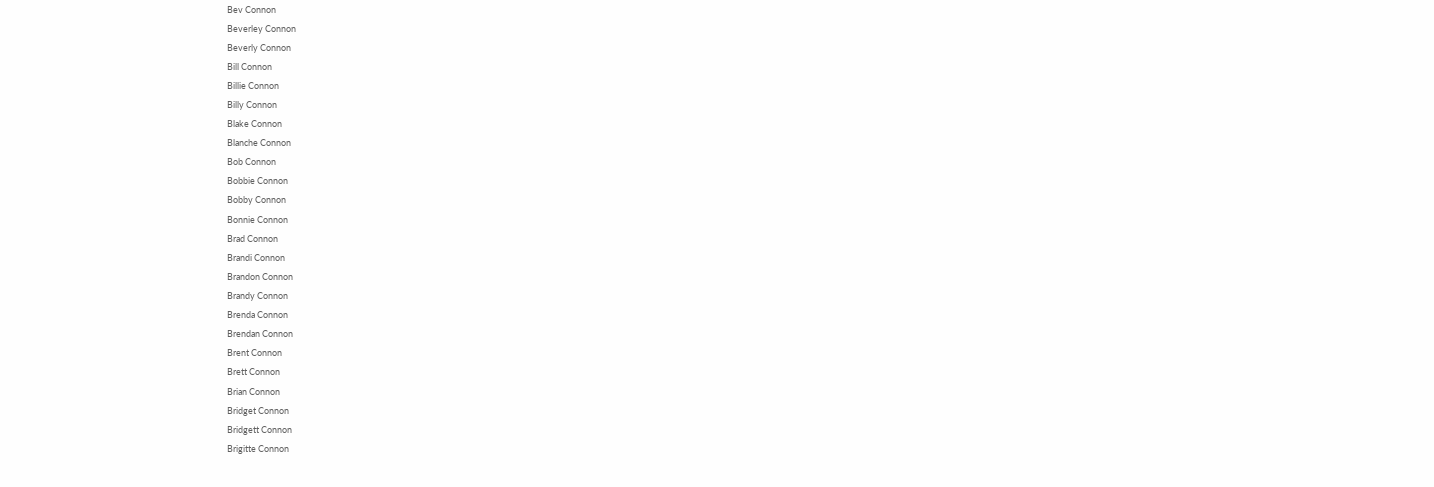Bev Connon
Beverley Connon
Beverly Connon
Bill Connon
Billie Connon
Billy Connon
Blake Connon
Blanche Connon
Bob Connon
Bobbie Connon
Bobby Connon
Bonnie Connon
Brad Connon
Brandi Connon
Brandon Connon
Brandy Connon
Brenda Connon
Brendan Connon
Brent Connon
Brett Connon
Brian Connon
Bridget Connon
Bridgett Connon
Brigitte Connon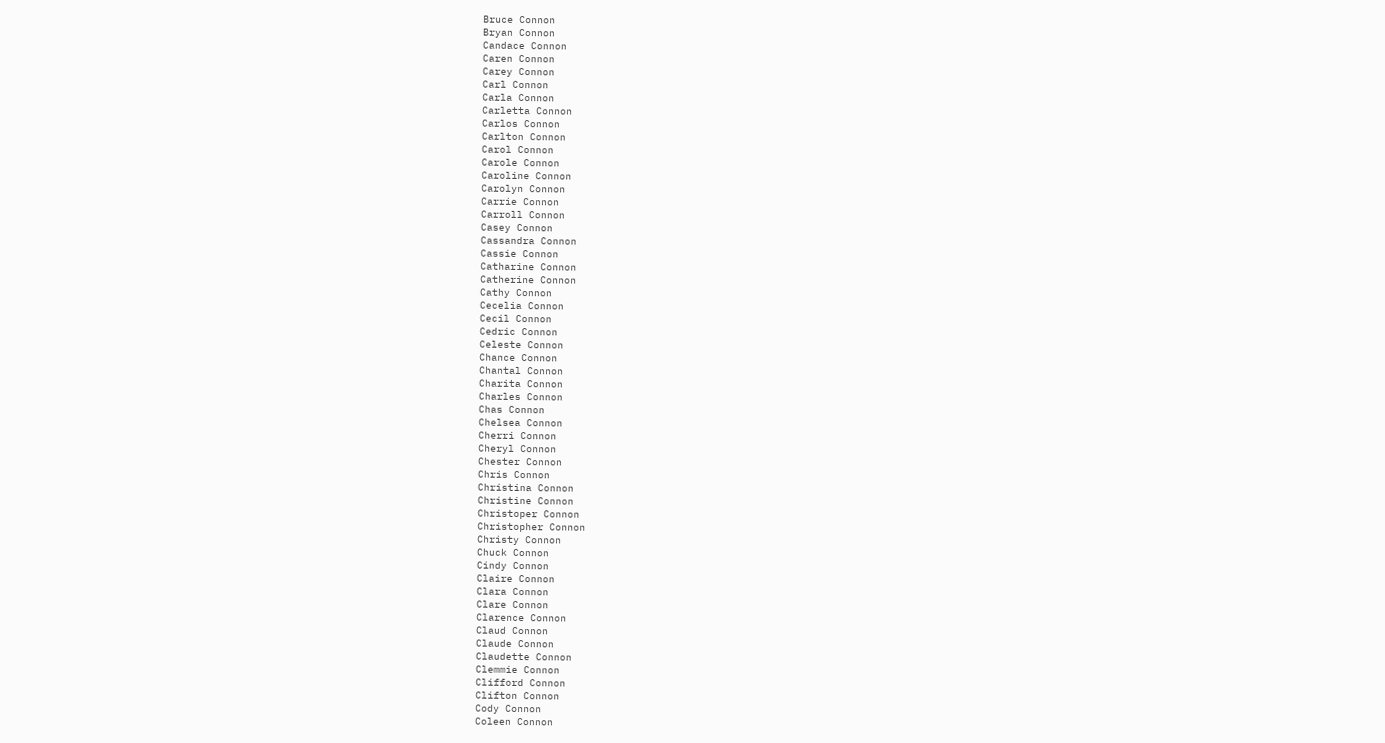Bruce Connon
Bryan Connon
Candace Connon
Caren Connon
Carey Connon
Carl Connon
Carla Connon
Carletta Connon
Carlos Connon
Carlton Connon
Carol Connon
Carole Connon
Caroline Connon
Carolyn Connon
Carrie Connon
Carroll Connon
Casey Connon
Cassandra Connon
Cassie Connon
Catharine Connon
Catherine Connon
Cathy Connon
Cecelia Connon
Cecil Connon
Cedric Connon
Celeste Connon
Chance Connon
Chantal Connon
Charita Connon
Charles Connon
Chas Connon
Chelsea Connon
Cherri Connon
Cheryl Connon
Chester Connon
Chris Connon
Christina Connon
Christine Connon
Christoper Connon
Christopher Connon
Christy Connon
Chuck Connon
Cindy Connon
Claire Connon
Clara Connon
Clare Connon
Clarence Connon
Claud Connon
Claude Connon
Claudette Connon
Clemmie Connon
Clifford Connon
Clifton Connon
Cody Connon
Coleen Connon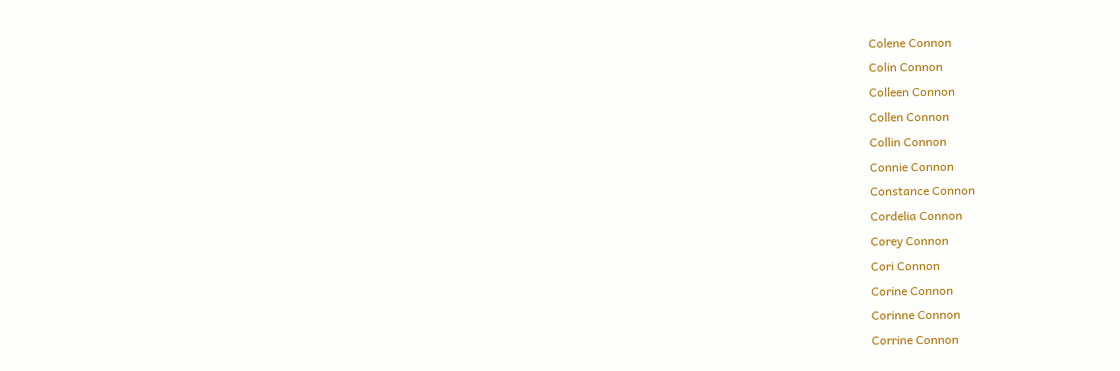Colene Connon
Colin Connon
Colleen Connon
Collen Connon
Collin Connon
Connie Connon
Constance Connon
Cordelia Connon
Corey Connon
Cori Connon
Corine Connon
Corinne Connon
Corrine Connon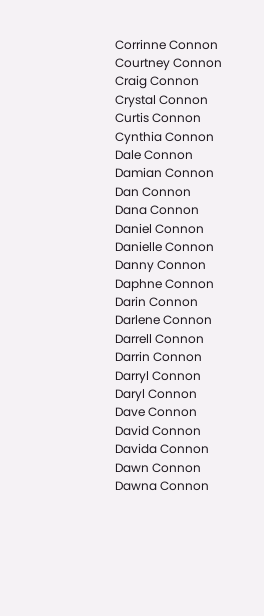Corrinne Connon
Courtney Connon
Craig Connon
Crystal Connon
Curtis Connon
Cynthia Connon
Dale Connon
Damian Connon
Dan Connon
Dana Connon
Daniel Connon
Danielle Connon
Danny Connon
Daphne Connon
Darin Connon
Darlene Connon
Darrell Connon
Darrin Connon
Darryl Connon
Daryl Connon
Dave Connon
David Connon
Davida Connon
Dawn Connon
Dawna Connon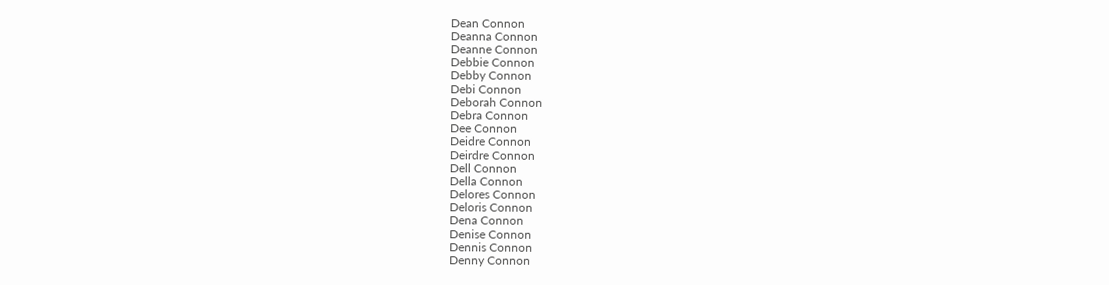Dean Connon
Deanna Connon
Deanne Connon
Debbie Connon
Debby Connon
Debi Connon
Deborah Connon
Debra Connon
Dee Connon
Deidre Connon
Deirdre Connon
Dell Connon
Della Connon
Delores Connon
Deloris Connon
Dena Connon
Denise Connon
Dennis Connon
Denny Connon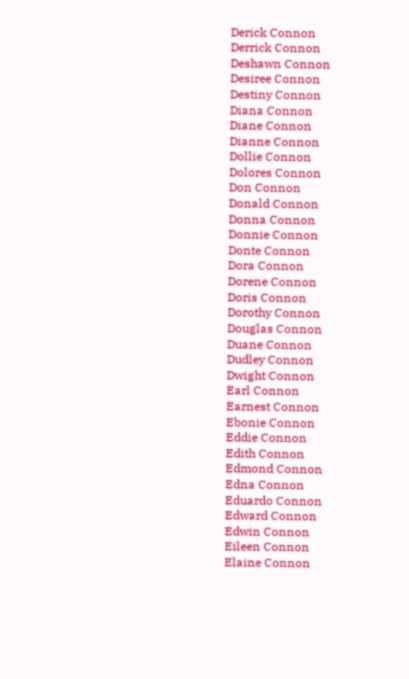Derick Connon
Derrick Connon
Deshawn Connon
Desiree Connon
Destiny Connon
Diana Connon
Diane Connon
Dianne Connon
Dollie Connon
Dolores Connon
Don Connon
Donald Connon
Donna Connon
Donnie Connon
Donte Connon
Dora Connon
Dorene Connon
Doris Connon
Dorothy Connon
Douglas Connon
Duane Connon
Dudley Connon
Dwight Connon
Earl Connon
Earnest Connon
Ebonie Connon
Eddie Connon
Edith Connon
Edmond Connon
Edna Connon
Eduardo Connon
Edward Connon
Edwin Connon
Eileen Connon
Elaine Connon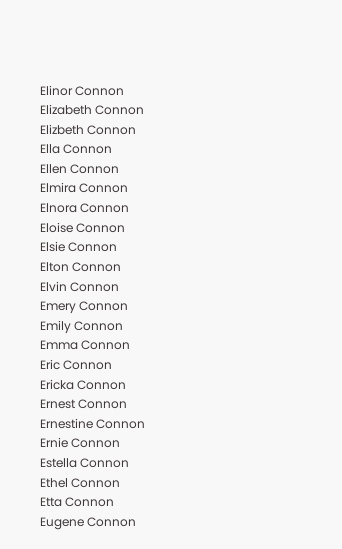Elinor Connon
Elizabeth Connon
Elizbeth Connon
Ella Connon
Ellen Connon
Elmira Connon
Elnora Connon
Eloise Connon
Elsie Connon
Elton Connon
Elvin Connon
Emery Connon
Emily Connon
Emma Connon
Eric Connon
Ericka Connon
Ernest Connon
Ernestine Connon
Ernie Connon
Estella Connon
Ethel Connon
Etta Connon
Eugene Connon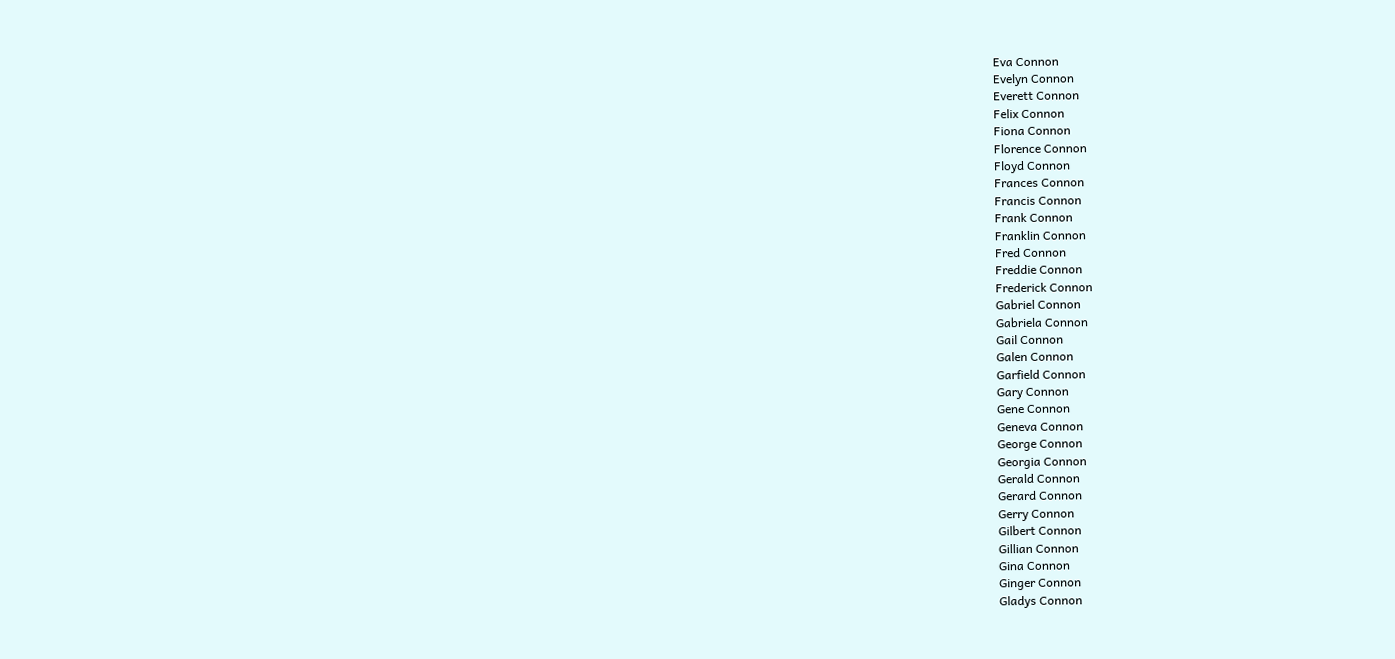Eva Connon
Evelyn Connon
Everett Connon
Felix Connon
Fiona Connon
Florence Connon
Floyd Connon
Frances Connon
Francis Connon
Frank Connon
Franklin Connon
Fred Connon
Freddie Connon
Frederick Connon
Gabriel Connon
Gabriela Connon
Gail Connon
Galen Connon
Garfield Connon
Gary Connon
Gene Connon
Geneva Connon
George Connon
Georgia Connon
Gerald Connon
Gerard Connon
Gerry Connon
Gilbert Connon
Gillian Connon
Gina Connon
Ginger Connon
Gladys Connon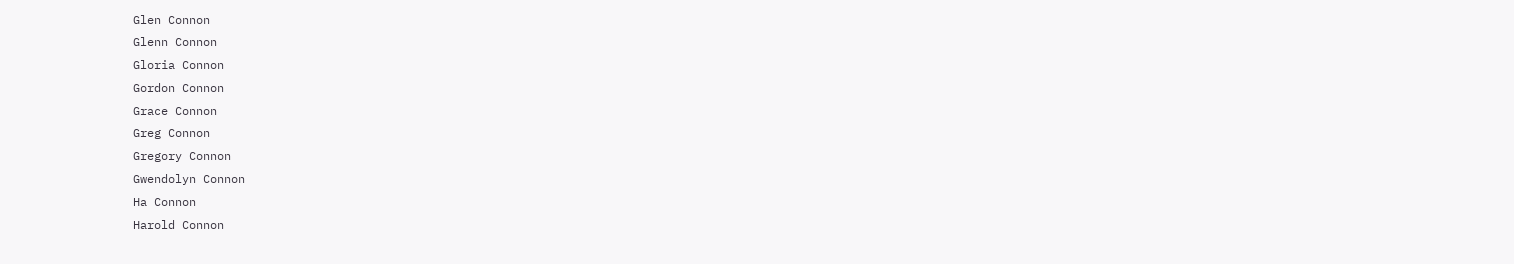Glen Connon
Glenn Connon
Gloria Connon
Gordon Connon
Grace Connon
Greg Connon
Gregory Connon
Gwendolyn Connon
Ha Connon
Harold Connon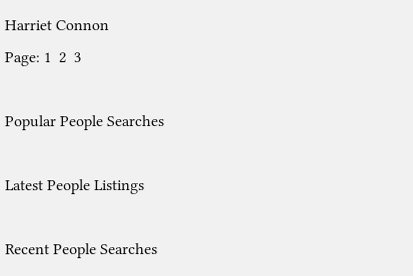Harriet Connon
Page: 1  2  3

Popular People Searches

Latest People Listings

Recent People Searches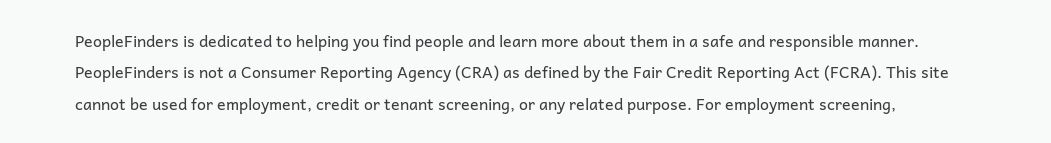PeopleFinders is dedicated to helping you find people and learn more about them in a safe and responsible manner. PeopleFinders is not a Consumer Reporting Agency (CRA) as defined by the Fair Credit Reporting Act (FCRA). This site cannot be used for employment, credit or tenant screening, or any related purpose. For employment screening,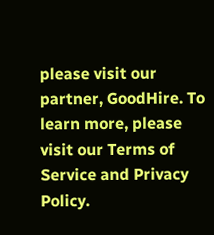please visit our partner, GoodHire. To learn more, please visit our Terms of Service and Privacy Policy.